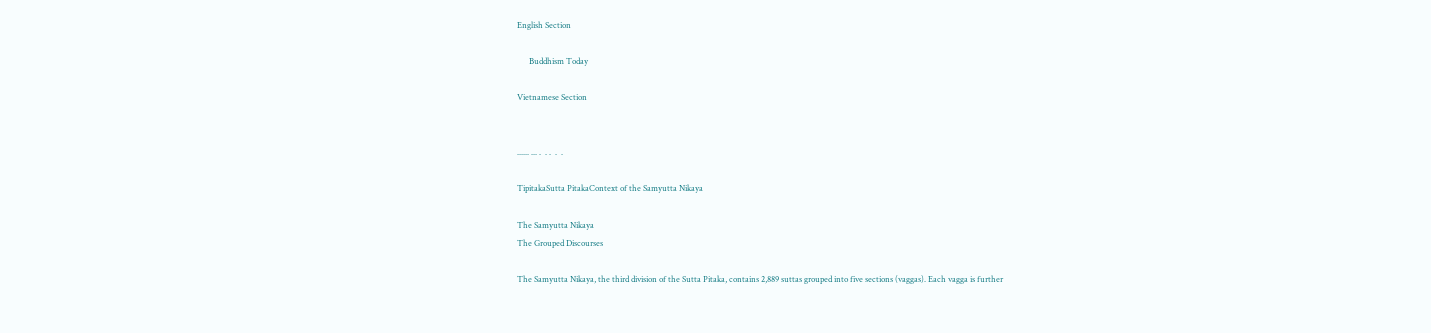English Section

      Buddhism Today

Vietnamese Section


...... ... .  . .  .  .

TipitakaSutta PitakaContext of the Samyutta Nikaya

The Samyutta Nikaya
The Grouped Discourses

The Samyutta Nikaya, the third division of the Sutta Pitaka, contains 2,889 suttas grouped into five sections (vaggas). Each vagga is further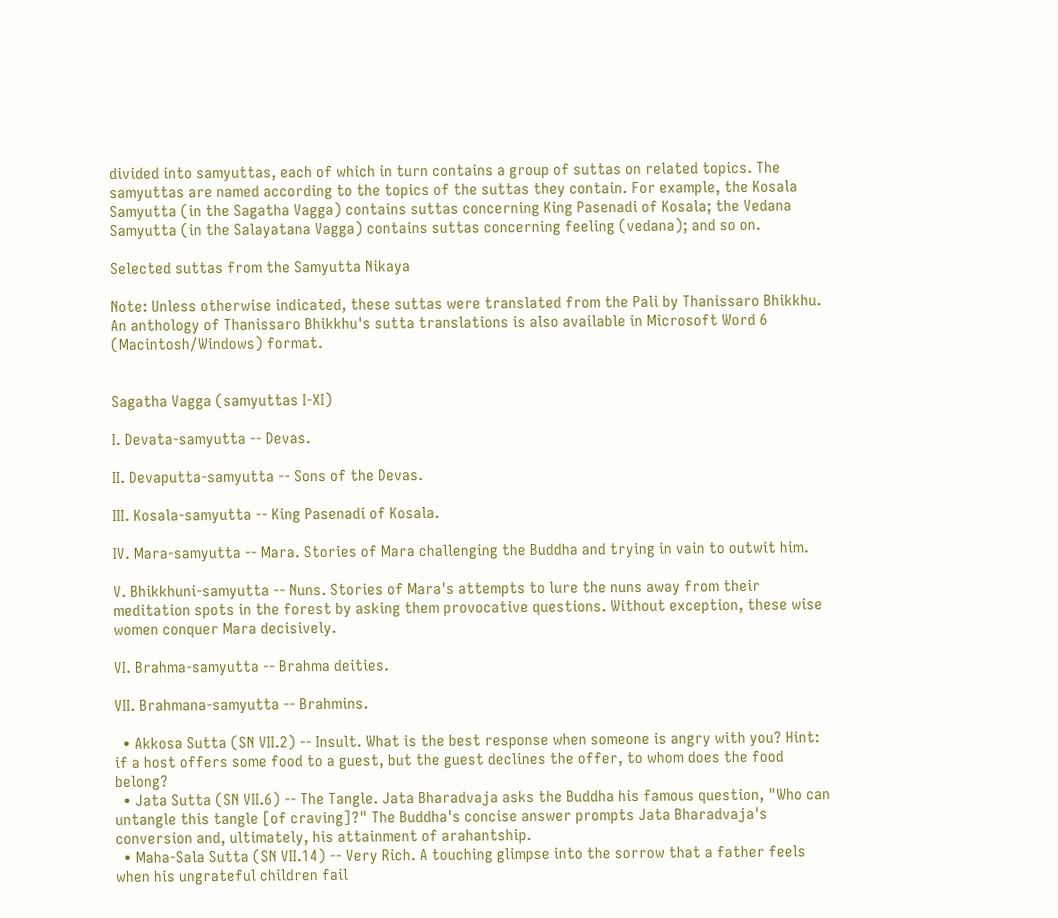divided into samyuttas, each of which in turn contains a group of suttas on related topics. The samyuttas are named according to the topics of the suttas they contain. For example, the Kosala Samyutta (in the Sagatha Vagga) contains suttas concerning King Pasenadi of Kosala; the Vedana Samyutta (in the Salayatana Vagga) contains suttas concerning feeling (vedana); and so on.

Selected suttas from the Samyutta Nikaya

Note: Unless otherwise indicated, these suttas were translated from the Pali by Thanissaro Bhikkhu. An anthology of Thanissaro Bhikkhu's sutta translations is also available in Microsoft Word 6 (Macintosh/Windows) format.


Sagatha Vagga (samyuttas I-XI)

I. Devata-samyutta -- Devas.

II. Devaputta-samyutta -- Sons of the Devas.

III. Kosala-samyutta -- King Pasenadi of Kosala.

IV. Mara-samyutta -- Mara. Stories of Mara challenging the Buddha and trying in vain to outwit him.

V. Bhikkhuni-samyutta -- Nuns. Stories of Mara's attempts to lure the nuns away from their meditation spots in the forest by asking them provocative questions. Without exception, these wise women conquer Mara decisively.

VI. Brahma-samyutta -- Brahma deities.

VII. Brahmana-samyutta -- Brahmins.

  • Akkosa Sutta (SN VII.2) -- Insult. What is the best response when someone is angry with you? Hint: if a host offers some food to a guest, but the guest declines the offer, to whom does the food belong?
  • Jata Sutta (SN VII.6) -- The Tangle. Jata Bharadvaja asks the Buddha his famous question, "Who can untangle this tangle [of craving]?" The Buddha's concise answer prompts Jata Bharadvaja's conversion and, ultimately, his attainment of arahantship.
  • Maha-Sala Sutta (SN VII.14) -- Very Rich. A touching glimpse into the sorrow that a father feels when his ungrateful children fail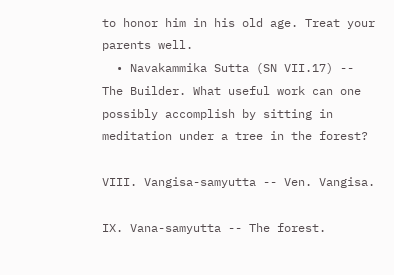to honor him in his old age. Treat your parents well.
  • Navakammika Sutta (SN VII.17) -- The Builder. What useful work can one possibly accomplish by sitting in meditation under a tree in the forest?

VIII. Vangisa-samyutta -- Ven. Vangisa.

IX. Vana-samyutta -- The forest.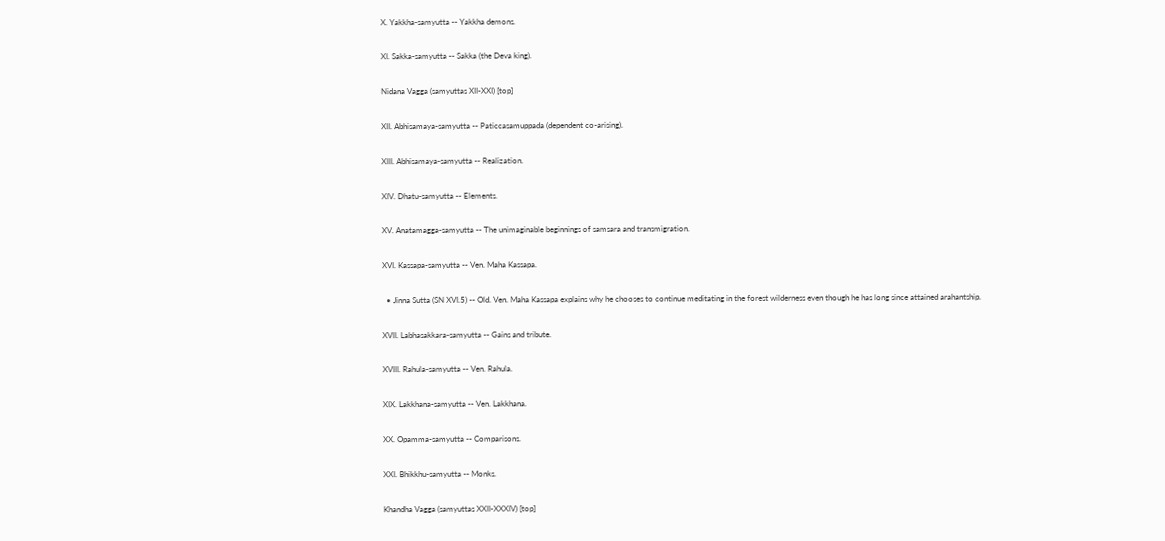X. Yakkha-samyutta -- Yakkha demons.

XI. Sakka-samyutta -- Sakka (the Deva king).

Nidana Vagga (samyuttas XII-XXI) [top]

XII. Abhisamaya-samyutta -- Paticcasamuppada (dependent co-arising).

XIII. Abhisamaya-samyutta -- Realization.

XIV. Dhatu-samyutta -- Elements.

XV. Anatamagga-samyutta -- The unimaginable beginnings of samsara and transmigration.

XVI. Kassapa-samyutta -- Ven. Maha Kassapa.

  • Jinna Sutta (SN XVI.5) -- Old. Ven. Maha Kassapa explains why he chooses to continue meditating in the forest wilderness even though he has long since attained arahantship.

XVII. Labhasakkara-samyutta -- Gains and tribute.

XVIII. Rahula-samyutta -- Ven. Rahula.

XIX. Lakkhana-samyutta -- Ven. Lakkhana.

XX. Opamma-samyutta -- Comparisons.

XXI. Bhikkhu-samyutta -- Monks.

Khandha Vagga (samyuttas XXII-XXXIV) [top]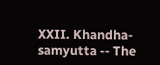XXII. Khandha-samyutta -- The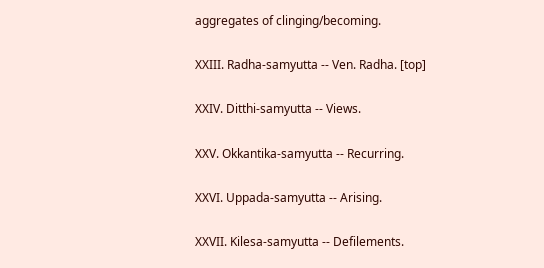aggregates of clinging/becoming.

XXIII. Radha-samyutta -- Ven. Radha. [top]

XXIV. Ditthi-samyutta -- Views.

XXV. Okkantika-samyutta -- Recurring.

XXVI. Uppada-samyutta -- Arising.

XXVII. Kilesa-samyutta -- Defilements.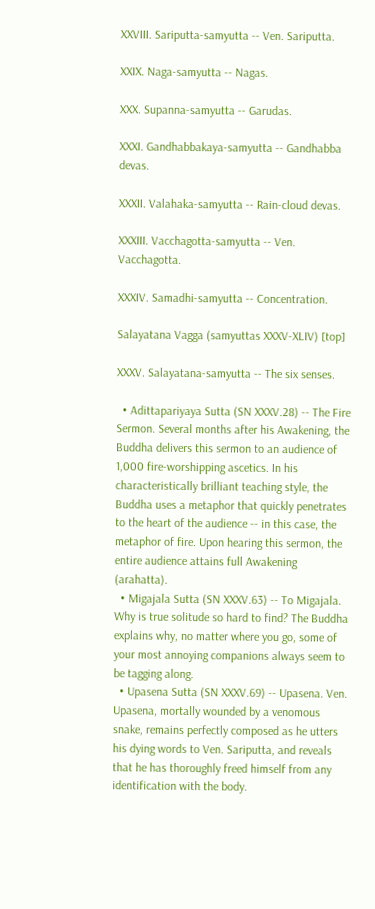XXVIII. Sariputta-samyutta -- Ven. Sariputta.

XXIX. Naga-samyutta -- Nagas.

XXX. Supanna-samyutta -- Garudas.

XXXI. Gandhabbakaya-samyutta -- Gandhabba devas.

XXXII. Valahaka-samyutta -- Rain-cloud devas.

XXXIII. Vacchagotta-samyutta -- Ven. Vacchagotta.

XXXIV. Samadhi-samyutta -- Concentration.

Salayatana Vagga (samyuttas XXXV-XLIV) [top]

XXXV. Salayatana-samyutta -- The six senses.

  • Adittapariyaya Sutta (SN XXXV.28) -- The Fire Sermon. Several months after his Awakening, the Buddha delivers this sermon to an audience of 1,000 fire-worshipping ascetics. In his characteristically brilliant teaching style, the Buddha uses a metaphor that quickly penetrates to the heart of the audience -- in this case, the metaphor of fire. Upon hearing this sermon, the entire audience attains full Awakening (arahatta).
  • Migajala Sutta (SN XXXV.63) -- To Migajala. Why is true solitude so hard to find? The Buddha explains why, no matter where you go, some of your most annoying companions always seem to be tagging along.
  • Upasena Sutta (SN XXXV.69) -- Upasena. Ven. Upasena, mortally wounded by a venomous snake, remains perfectly composed as he utters his dying words to Ven. Sariputta, and reveals that he has thoroughly freed himself from any identification with the body.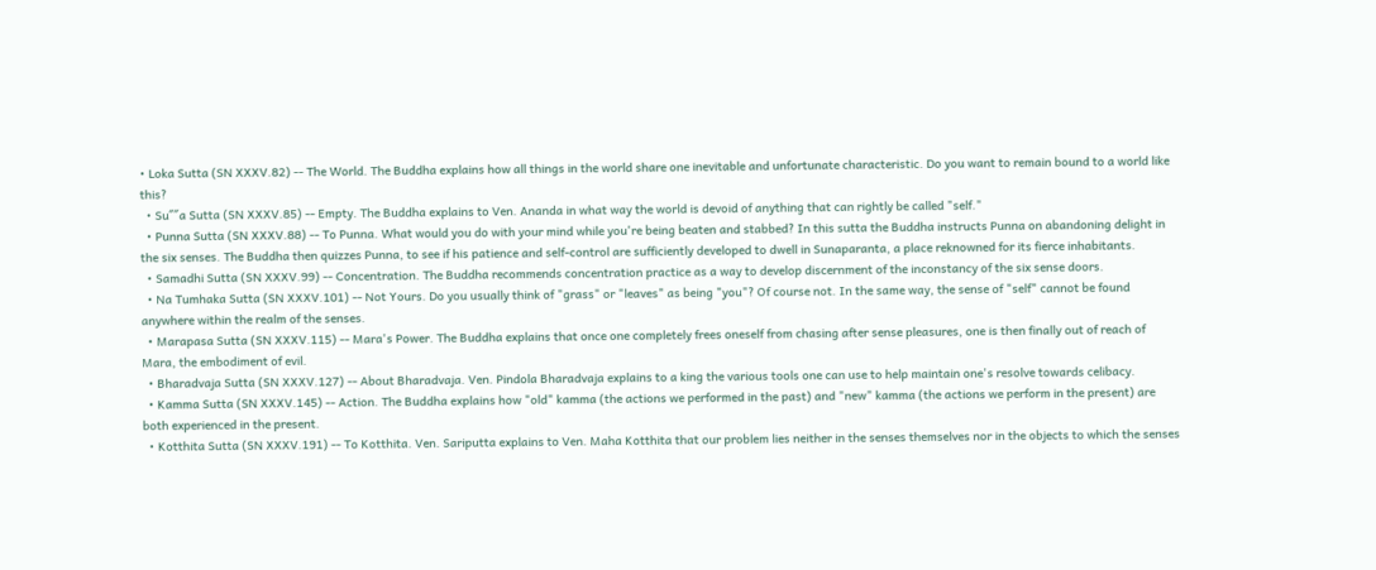• Loka Sutta (SN XXXV.82) -- The World. The Buddha explains how all things in the world share one inevitable and unfortunate characteristic. Do you want to remain bound to a world like this?
  • Su˝˝a Sutta (SN XXXV.85) -- Empty. The Buddha explains to Ven. Ananda in what way the world is devoid of anything that can rightly be called "self."
  • Punna Sutta (SN XXXV.88) -- To Punna. What would you do with your mind while you're being beaten and stabbed? In this sutta the Buddha instructs Punna on abandoning delight in the six senses. The Buddha then quizzes Punna, to see if his patience and self-control are sufficiently developed to dwell in Sunaparanta, a place reknowned for its fierce inhabitants.
  • Samadhi Sutta (SN XXXV.99) -- Concentration. The Buddha recommends concentration practice as a way to develop discernment of the inconstancy of the six sense doors.
  • Na Tumhaka Sutta (SN XXXV.101) -- Not Yours. Do you usually think of "grass" or "leaves" as being "you"? Of course not. In the same way, the sense of "self" cannot be found anywhere within the realm of the senses.
  • Marapasa Sutta (SN XXXV.115) -- Mara's Power. The Buddha explains that once one completely frees oneself from chasing after sense pleasures, one is then finally out of reach of Mara, the embodiment of evil.
  • Bharadvaja Sutta (SN XXXV.127) -- About Bharadvaja. Ven. Pindola Bharadvaja explains to a king the various tools one can use to help maintain one's resolve towards celibacy.
  • Kamma Sutta (SN XXXV.145) -- Action. The Buddha explains how "old" kamma (the actions we performed in the past) and "new" kamma (the actions we perform in the present) are both experienced in the present.
  • Kotthita Sutta (SN XXXV.191) -- To Kotthita. Ven. Sariputta explains to Ven. Maha Kotthita that our problem lies neither in the senses themselves nor in the objects to which the senses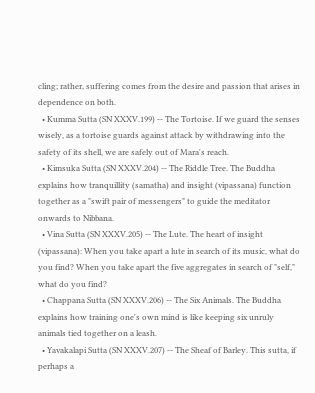cling; rather, suffering comes from the desire and passion that arises in dependence on both.
  • Kumma Sutta (SN XXXV.199) -- The Tortoise. If we guard the senses wisely, as a tortoise guards against attack by withdrawing into the safety of its shell, we are safely out of Mara's reach.
  • Kimsuka Sutta (SN XXXV.204) -- The Riddle Tree. The Buddha explains how tranquillity (samatha) and insight (vipassana) function together as a "swift pair of messengers" to guide the meditator onwards to Nibbana.
  • Vina Sutta (SN XXXV.205) -- The Lute. The heart of insight (vipassana): When you take apart a lute in search of its music, what do you find? When you take apart the five aggregates in search of "self," what do you find?
  • Chappana Sutta (SN XXXV.206) -- The Six Animals. The Buddha explains how training one's own mind is like keeping six unruly animals tied together on a leash.
  • Yavakalapi Sutta (SN XXXV.207) -- The Sheaf of Barley. This sutta, if perhaps a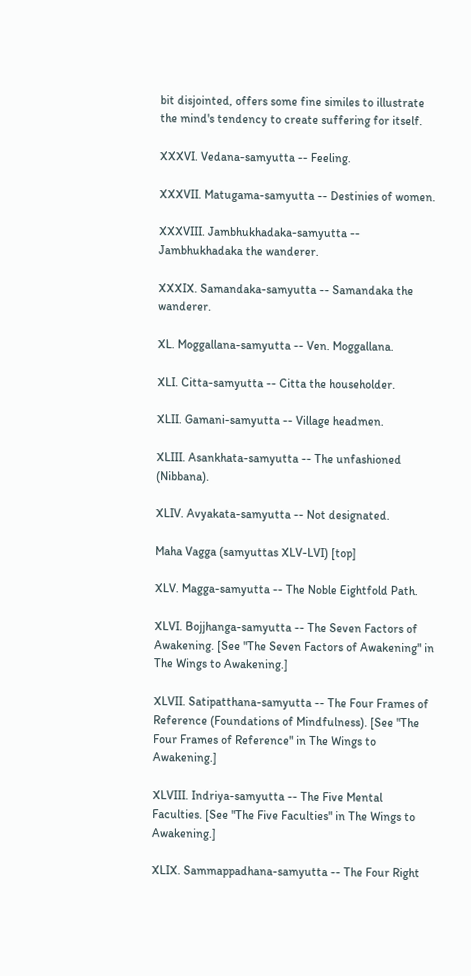bit disjointed, offers some fine similes to illustrate the mind's tendency to create suffering for itself.

XXXVI. Vedana-samyutta -- Feeling.

XXXVII. Matugama-samyutta -- Destinies of women.

XXXVIII. Jambhukhadaka-samyutta -- Jambhukhadaka the wanderer.

XXXIX. Samandaka-samyutta -- Samandaka the wanderer.

XL. Moggallana-samyutta -- Ven. Moggallana.

XLI. Citta-samyutta -- Citta the householder.

XLII. Gamani-samyutta -- Village headmen.

XLIII. Asankhata-samyutta -- The unfashioned (Nibbana).

XLIV. Avyakata-samyutta -- Not designated.

Maha Vagga (samyuttas XLV-LVI) [top]

XLV. Magga-samyutta -- The Noble Eightfold Path.

XLVI. Bojjhanga-samyutta -- The Seven Factors of Awakening. [See "The Seven Factors of Awakening" in The Wings to Awakening.]

XLVII. Satipatthana-samyutta -- The Four Frames of Reference (Foundations of Mindfulness). [See "The Four Frames of Reference" in The Wings to Awakening.]

XLVIII. Indriya-samyutta -- The Five Mental Faculties. [See "The Five Faculties" in The Wings to Awakening.]

XLIX. Sammappadhana-samyutta -- The Four Right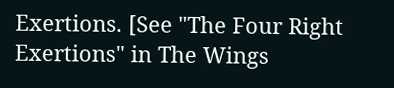Exertions. [See "The Four Right Exertions" in The Wings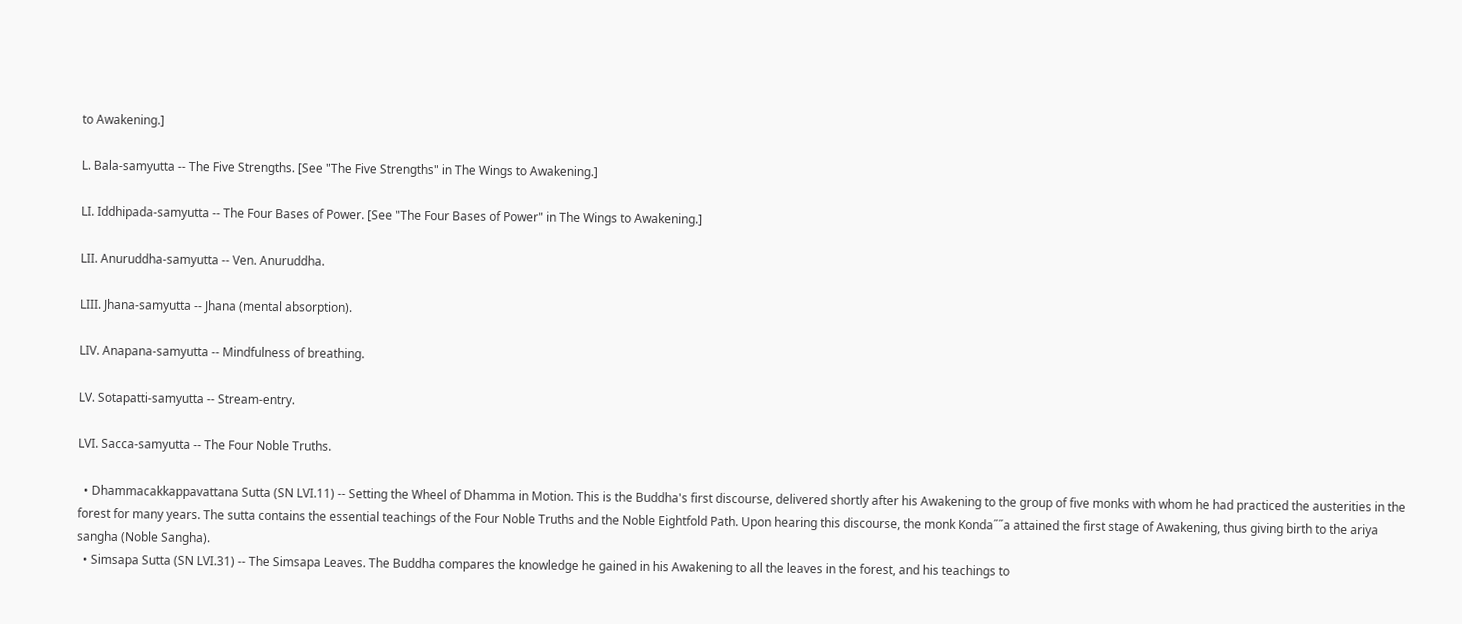to Awakening.]

L. Bala-samyutta -- The Five Strengths. [See "The Five Strengths" in The Wings to Awakening.]

LI. Iddhipada-samyutta -- The Four Bases of Power. [See "The Four Bases of Power" in The Wings to Awakening.]

LII. Anuruddha-samyutta -- Ven. Anuruddha.

LIII. Jhana-samyutta -- Jhana (mental absorption).

LIV. Anapana-samyutta -- Mindfulness of breathing.

LV. Sotapatti-samyutta -- Stream-entry.

LVI. Sacca-samyutta -- The Four Noble Truths.

  • Dhammacakkappavattana Sutta (SN LVI.11) -- Setting the Wheel of Dhamma in Motion. This is the Buddha's first discourse, delivered shortly after his Awakening to the group of five monks with whom he had practiced the austerities in the forest for many years. The sutta contains the essential teachings of the Four Noble Truths and the Noble Eightfold Path. Upon hearing this discourse, the monk Konda˝˝a attained the first stage of Awakening, thus giving birth to the ariya sangha (Noble Sangha).
  • Simsapa Sutta (SN LVI.31) -- The Simsapa Leaves. The Buddha compares the knowledge he gained in his Awakening to all the leaves in the forest, and his teachings to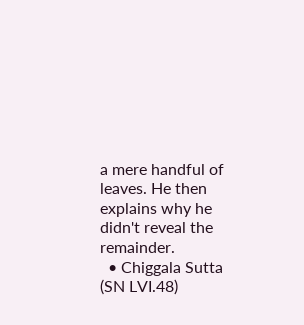a mere handful of leaves. He then explains why he didn't reveal the remainder.
  • Chiggala Sutta (SN LVI.48)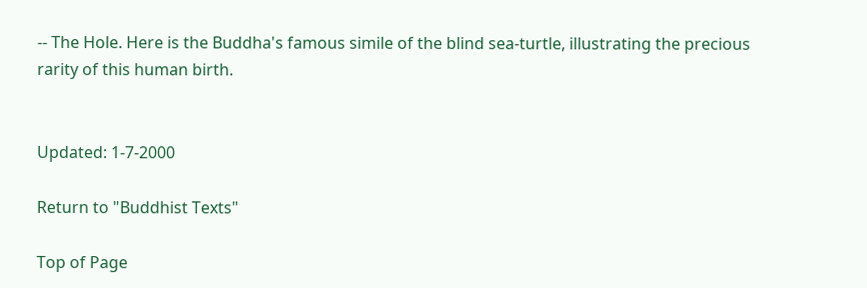-- The Hole. Here is the Buddha's famous simile of the blind sea-turtle, illustrating the precious rarity of this human birth.


Updated: 1-7-2000

Return to "Buddhist Texts"

Top of Page